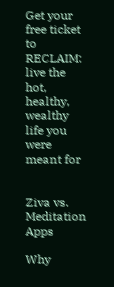Get your free ticket to RECLAIM: live the hot, healthy, wealthy life you were meant for


Ziva vs. Meditation Apps

Why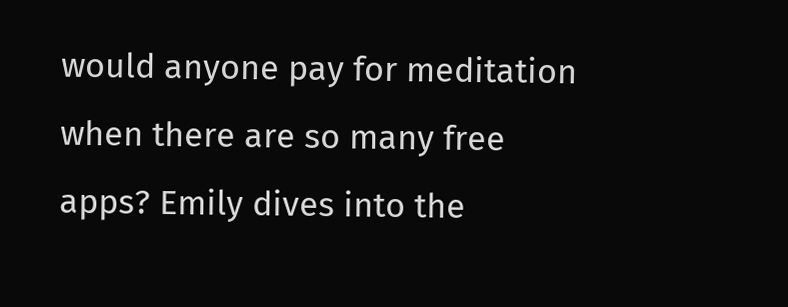would anyone pay for meditation when there are so many free apps? Emily dives into the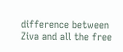difference between Ziva and all the free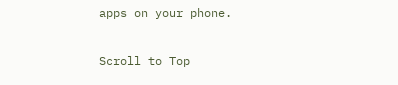apps on your phone.

Scroll to Top